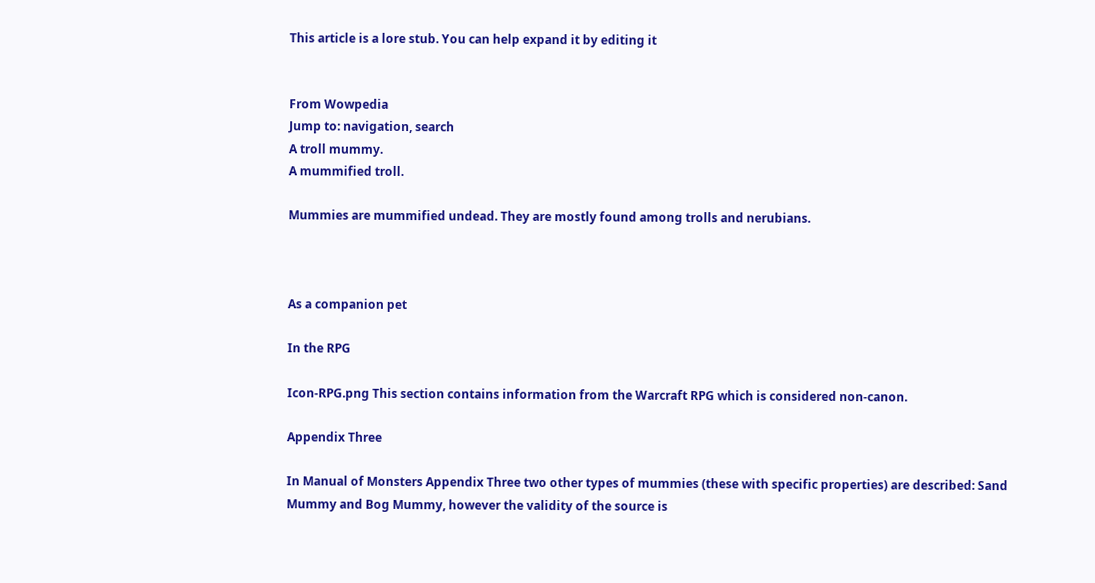This article is a lore stub. You can help expand it by editing it


From Wowpedia
Jump to: navigation, search
A troll mummy.
A mummified troll.

Mummies are mummified undead. They are mostly found among trolls and nerubians.



As a companion pet

In the RPG

Icon-RPG.png This section contains information from the Warcraft RPG which is considered non-canon.

Appendix Three

In Manual of Monsters Appendix Three two other types of mummies (these with specific properties) are described: Sand Mummy and Bog Mummy, however the validity of the source is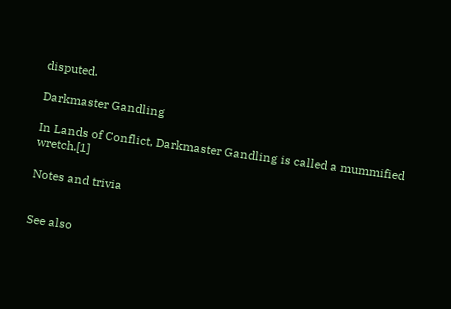disputed.

Darkmaster Gandling

In Lands of Conflict, Darkmaster Gandling is called a mummified wretch.[1]

Notes and trivia


See also